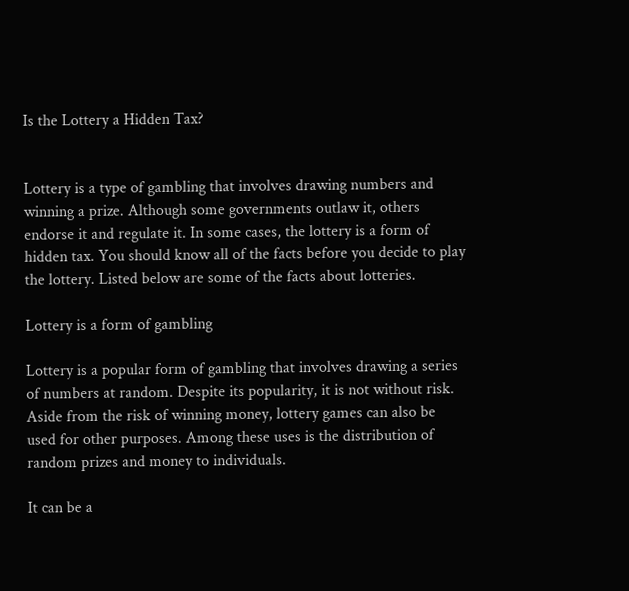Is the Lottery a Hidden Tax?


Lottery is a type of gambling that involves drawing numbers and winning a prize. Although some governments outlaw it, others endorse it and regulate it. In some cases, the lottery is a form of hidden tax. You should know all of the facts before you decide to play the lottery. Listed below are some of the facts about lotteries.

Lottery is a form of gambling

Lottery is a popular form of gambling that involves drawing a series of numbers at random. Despite its popularity, it is not without risk. Aside from the risk of winning money, lottery games can also be used for other purposes. Among these uses is the distribution of random prizes and money to individuals.

It can be a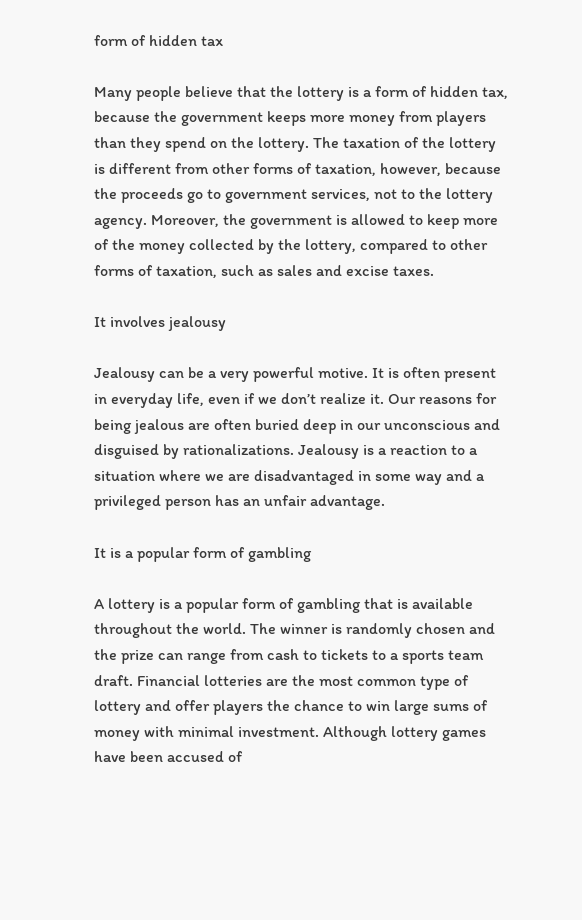form of hidden tax

Many people believe that the lottery is a form of hidden tax, because the government keeps more money from players than they spend on the lottery. The taxation of the lottery is different from other forms of taxation, however, because the proceeds go to government services, not to the lottery agency. Moreover, the government is allowed to keep more of the money collected by the lottery, compared to other forms of taxation, such as sales and excise taxes.

It involves jealousy

Jealousy can be a very powerful motive. It is often present in everyday life, even if we don’t realize it. Our reasons for being jealous are often buried deep in our unconscious and disguised by rationalizations. Jealousy is a reaction to a situation where we are disadvantaged in some way and a privileged person has an unfair advantage.

It is a popular form of gambling

A lottery is a popular form of gambling that is available throughout the world. The winner is randomly chosen and the prize can range from cash to tickets to a sports team draft. Financial lotteries are the most common type of lottery and offer players the chance to win large sums of money with minimal investment. Although lottery games have been accused of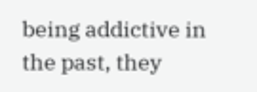being addictive in the past, they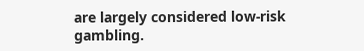are largely considered low-risk gambling.